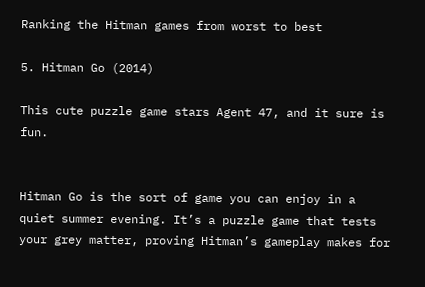Ranking the Hitman games from worst to best

5. Hitman Go (2014)

This cute puzzle game stars Agent 47, and it sure is fun.


Hitman Go is the sort of game you can enjoy in a quiet summer evening. It’s a puzzle game that tests your grey matter, proving Hitman’s gameplay makes for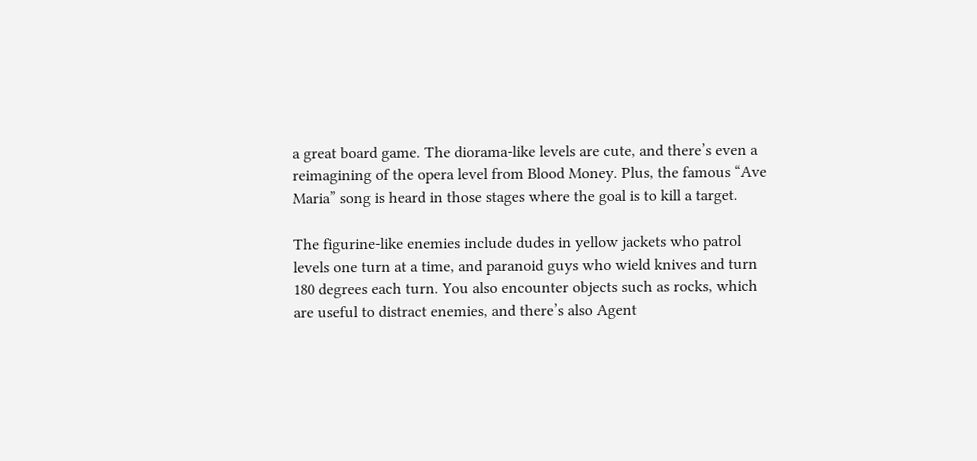a great board game. The diorama-like levels are cute, and there’s even a reimagining of the opera level from Blood Money. Plus, the famous “Ave Maria” song is heard in those stages where the goal is to kill a target.

The figurine-like enemies include dudes in yellow jackets who patrol levels one turn at a time, and paranoid guys who wield knives and turn 180 degrees each turn. You also encounter objects such as rocks, which are useful to distract enemies, and there’s also Agent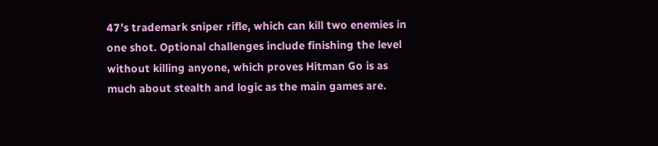47’s trademark sniper rifle, which can kill two enemies in one shot. Optional challenges include finishing the level without killing anyone, which proves Hitman Go is as much about stealth and logic as the main games are.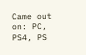Came out on: PC, PS4, PS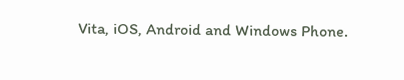Vita, iOS, Android and Windows Phone.